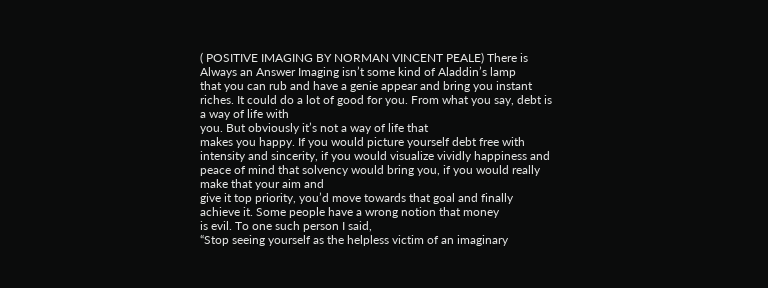( POSITIVE IMAGING BY NORMAN VINCENT PEALE) There is Always an Answer Imaging isn’t some kind of Aladdin’s lamp
that you can rub and have a genie appear and bring you instant riches. It could do a lot of good for you. From what you say, debt is a way of life with
you. But obviously it’s not a way of life that
makes you happy. If you would picture yourself debt free with
intensity and sincerity, if you would visualize vividly happiness and
peace of mind that solvency would bring you, if you would really make that your aim and
give it top priority, you’d move towards that goal and finally achieve it. Some people have a wrong notion that money
is evil. To one such person I said,
“Stop seeing yourself as the helpless victim of an imaginary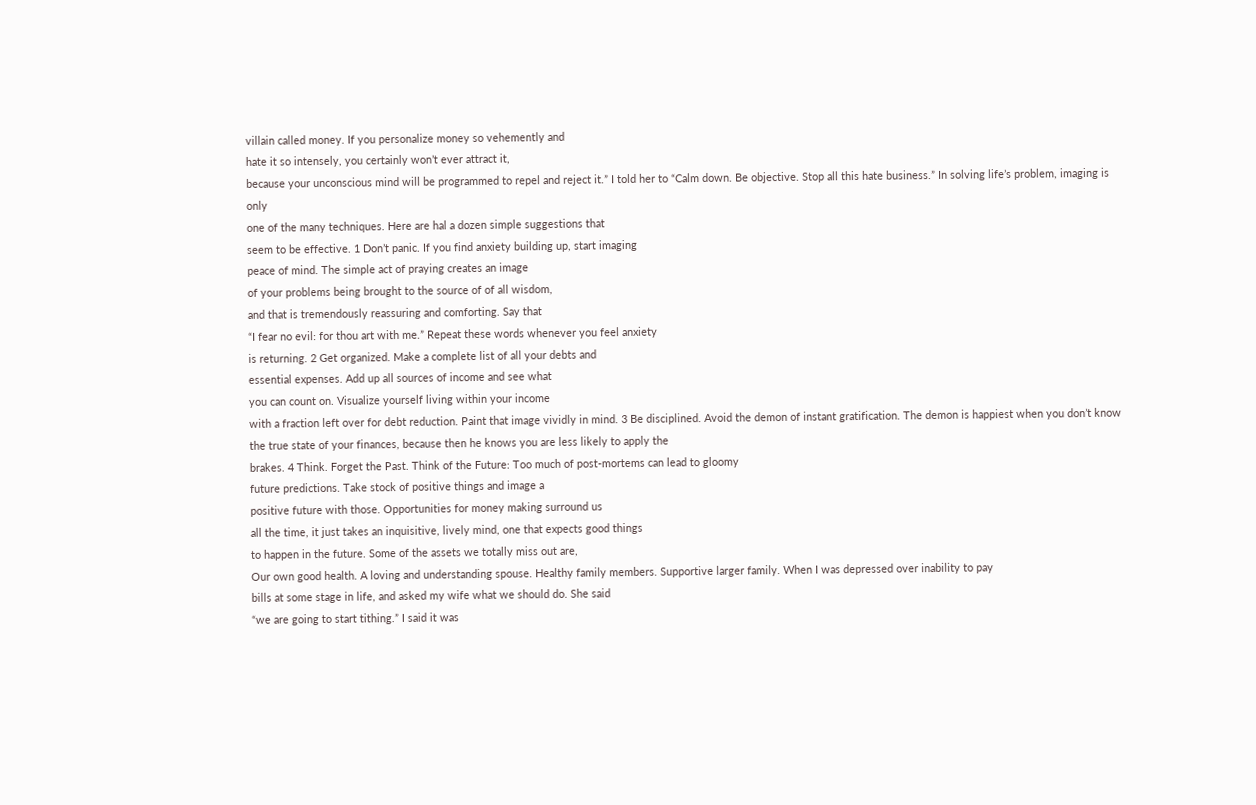villain called money. If you personalize money so vehemently and
hate it so intensely, you certainly won’t ever attract it,
because your unconscious mind will be programmed to repel and reject it.” I told her to “Calm down. Be objective. Stop all this hate business.” In solving life’s problem, imaging is only
one of the many techniques. Here are hal a dozen simple suggestions that
seem to be effective. 1 Don’t panic. If you find anxiety building up, start imaging
peace of mind. The simple act of praying creates an image
of your problems being brought to the source of of all wisdom,
and that is tremendously reassuring and comforting. Say that
“I fear no evil: for thou art with me.” Repeat these words whenever you feel anxiety
is returning. 2 Get organized. Make a complete list of all your debts and
essential expenses. Add up all sources of income and see what
you can count on. Visualize yourself living within your income
with a fraction left over for debt reduction. Paint that image vividly in mind. 3 Be disciplined. Avoid the demon of instant gratification. The demon is happiest when you don’t know
the true state of your finances, because then he knows you are less likely to apply the
brakes. 4 Think. Forget the Past. Think of the Future: Too much of post-mortems can lead to gloomy
future predictions. Take stock of positive things and image a
positive future with those. Opportunities for money making surround us
all the time, it just takes an inquisitive, lively mind, one that expects good things
to happen in the future. Some of the assets we totally miss out are,
Our own good health. A loving and understanding spouse. Healthy family members. Supportive larger family. When I was depressed over inability to pay
bills at some stage in life, and asked my wife what we should do. She said
“we are going to start tithing.” I said it was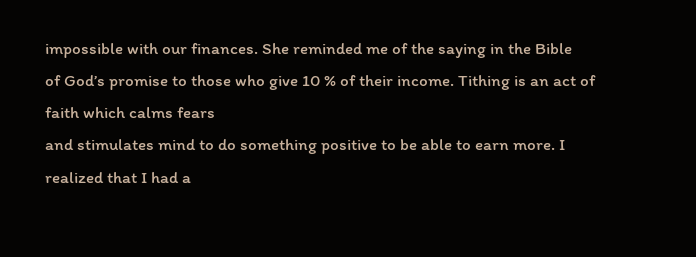impossible with our finances. She reminded me of the saying in the Bible
of God’s promise to those who give 10 % of their income. Tithing is an act of faith which calms fears
and stimulates mind to do something positive to be able to earn more. I realized that I had a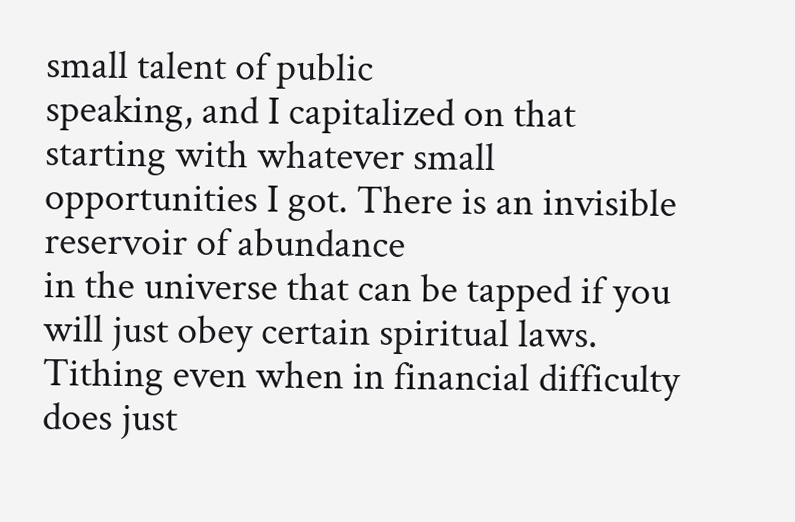small talent of public
speaking, and I capitalized on that starting with whatever small opportunities I got. There is an invisible reservoir of abundance
in the universe that can be tapped if you will just obey certain spiritual laws. Tithing even when in financial difficulty
does just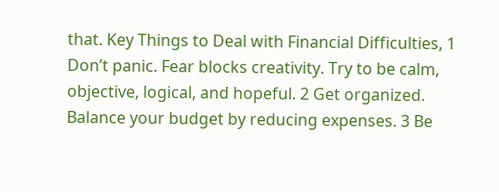that. Key Things to Deal with Financial Difficulties, 1 Don’t panic. Fear blocks creativity. Try to be calm, objective, logical, and hopeful. 2 Get organized. Balance your budget by reducing expenses. 3 Be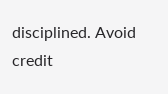disciplined. Avoid credit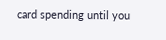card spending until you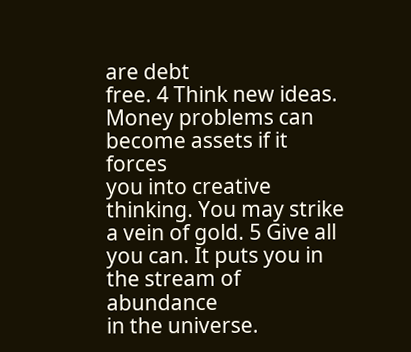are debt
free. 4 Think new ideas. Money problems can become assets if it forces
you into creative thinking. You may strike a vein of gold. 5 Give all you can. It puts you in the stream of abundance
in the universe.